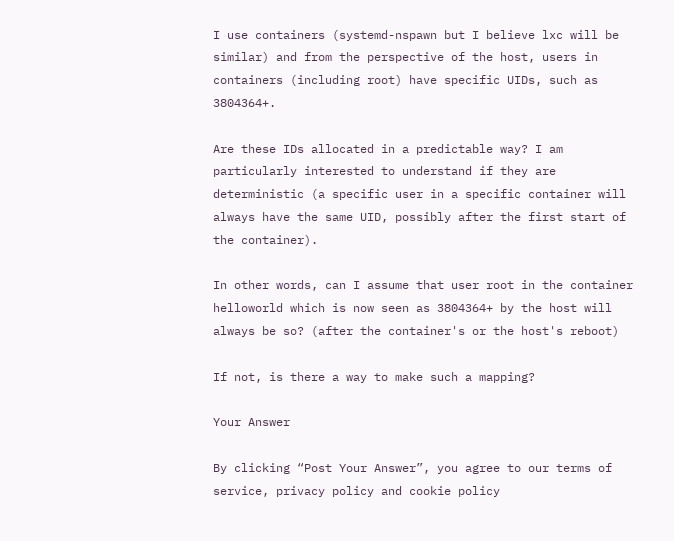I use containers (systemd-nspawn but I believe lxc will be similar) and from the perspective of the host, users in containers (including root) have specific UIDs, such as 3804364+.

Are these IDs allocated in a predictable way? I am particularly interested to understand if they are deterministic (a specific user in a specific container will always have the same UID, possibly after the first start of the container).

In other words, can I assume that user root in the container helloworld which is now seen as 3804364+ by the host will always be so? (after the container's or the host's reboot)

If not, is there a way to make such a mapping?

Your Answer

By clicking “Post Your Answer”, you agree to our terms of service, privacy policy and cookie policy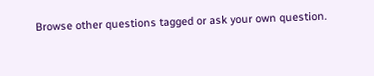Browse other questions tagged or ask your own question.